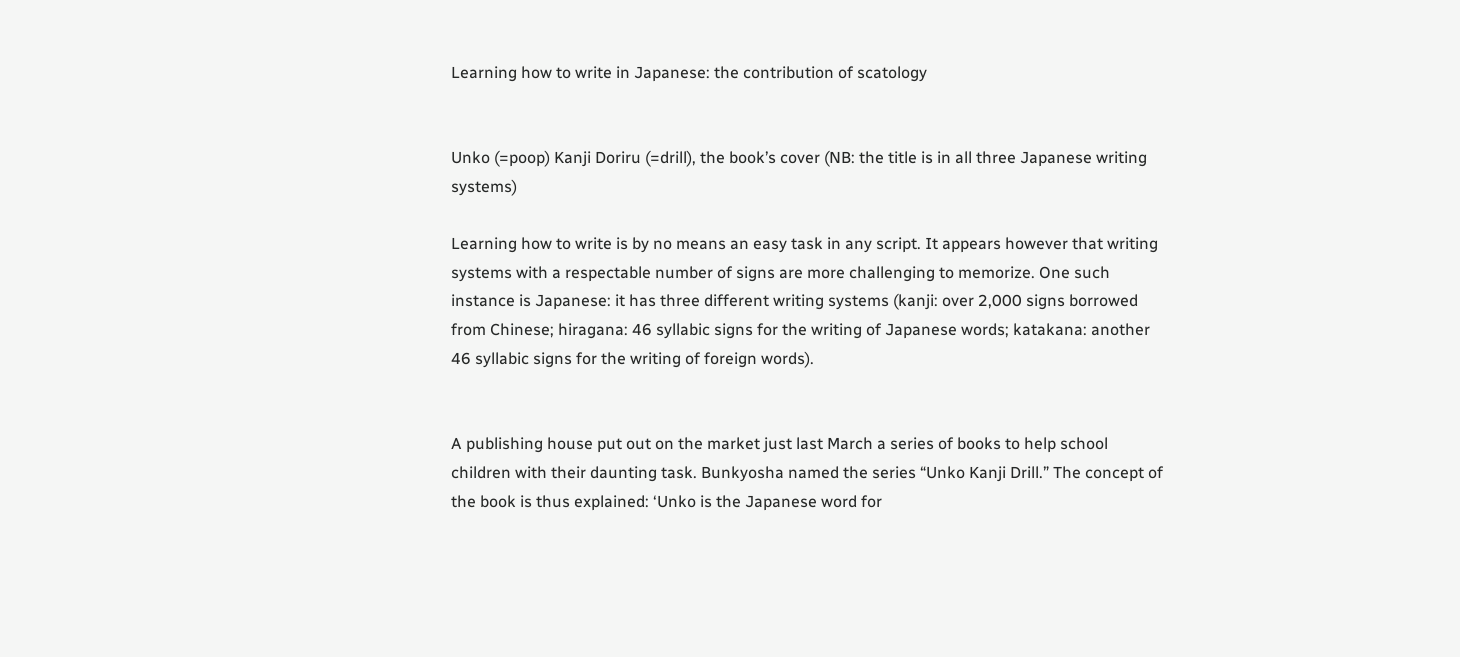Learning how to write in Japanese: the contribution of scatology


Unko (=poop) Kanji Doriru (=drill), the book’s cover (NB: the title is in all three Japanese writing systems)

Learning how to write is by no means an easy task in any script. It appears however that writing systems with a respectable number of signs are more challenging to memorize. One such instance is Japanese: it has three different writing systems (kanji: over 2,000 signs borrowed from Chinese; hiragana: 46 syllabic signs for the writing of Japanese words; katakana: another 46 syllabic signs for the writing of foreign words).


A publishing house put out on the market just last March a series of books to help school children with their daunting task. Bunkyosha named the series “Unko Kanji Drill.” The concept of the book is thus explained: ‘Unko is the Japanese word for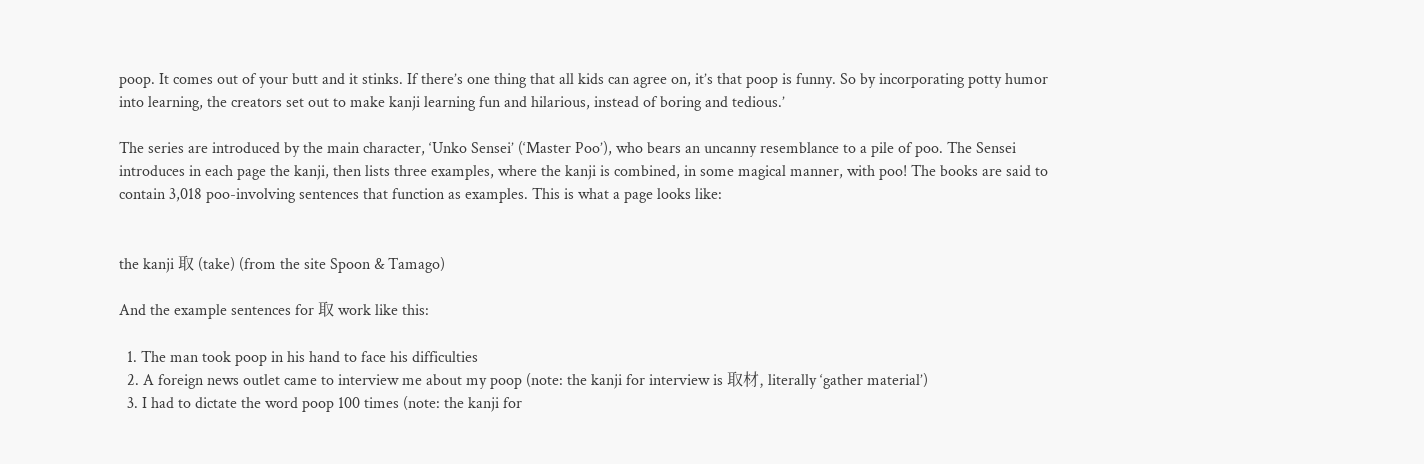poop. It comes out of your butt and it stinks. If there’s one thing that all kids can agree on, it’s that poop is funny. So by incorporating potty humor into learning, the creators set out to make kanji learning fun and hilarious, instead of boring and tedious.’

The series are introduced by the main character, ‘Unko Sensei’ (‘Master Poo’), who bears an uncanny resemblance to a pile of poo. The Sensei introduces in each page the kanji, then lists three examples, where the kanji is combined, in some magical manner, with poo! The books are said to contain 3,018 poo-involving sentences that function as examples. This is what a page looks like:


the kanji 取 (take) (from the site Spoon & Tamago)

And the example sentences for 取 work like this:

  1. The man took poop in his hand to face his difficulties
  2. A foreign news outlet came to interview me about my poop (note: the kanji for interview is 取材, literally ‘gather material’)
  3. I had to dictate the word poop 100 times (note: the kanji for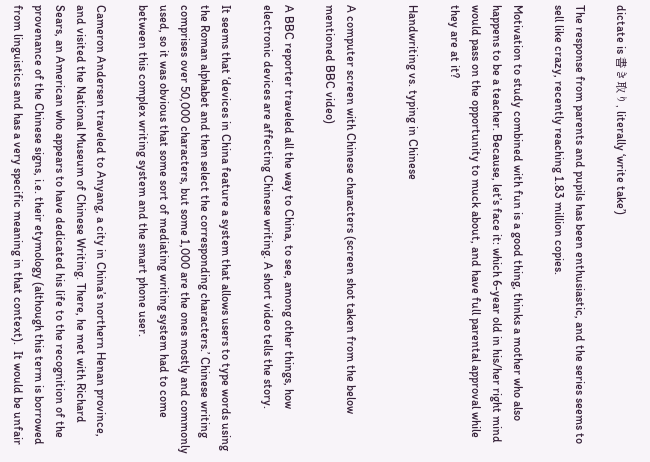dictate is 書き取り, literally ‘write take’)

The response from parents and pupils has been enthusiastic, and the series seems to sell like crazy, recently reaching 1.83 million copies.

Motivation to study combined with fun is a good thing, thinks a mother who also happens to be a teacher. Because, let’s face it: which 6-year old in his/her right mind would pass on the opportunity to muck about, and have full parental approval while they are at it?

Handwriting vs. typing in Chinese


A computer screen with Chinese characters (screen shot taken from the below mentioned BBC video)

A BBC reporter traveled all the way to China, to see, among other things, how electronic devices are affecting Chinese writing. A short video tells the story.

It seems that ‘devices in China feature a system that allows users to type words using the Roman alphabet and then select the corresponding characters.’ Chinese writing comprises over 50,000 characters, but some 1,000 are the ones mostly and commonly used, so it was obvious that some sort of mediating writing system had to come between this complex writing system and the smart phone user.

Cameron Andersen traveled to Anyang, a city in China’s northern Henan province, and visited the National Museum of Chinese Writing. There, he met with Richard Sears, an American who appears to have dedicated his life to the recognition of the provenance of the Chinese signs, i.e. their etymology (although this term is borrowed from linguistics and has a very specific meaning in that context).  It would be unfair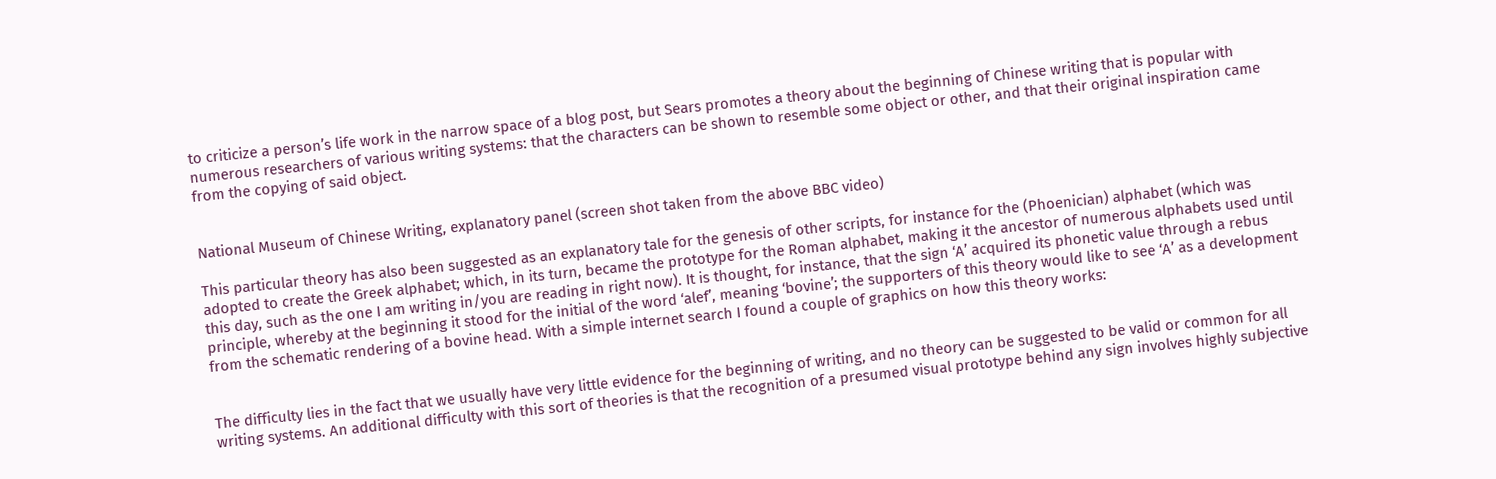to criticize a person’s life work in the narrow space of a blog post, but Sears promotes a theory about the beginning of Chinese writing that is popular with numerous researchers of various writing systems: that the characters can be shown to resemble some object or other, and that their original inspiration came from the copying of said object.


National Museum of Chinese Writing, explanatory panel (screen shot taken from the above BBC video)

This particular theory has also been suggested as an explanatory tale for the genesis of other scripts, for instance for the (Phoenician) alphabet (which was adopted to create the Greek alphabet; which, in its turn, became the prototype for the Roman alphabet, making it the ancestor of numerous alphabets used until this day, such as the one I am writing in/you are reading in right now). It is thought, for instance, that the sign ‘A’ acquired its phonetic value through a rebus principle, whereby at the beginning it stood for the initial of the word ‘alef’, meaning ‘bovine’; the supporters of this theory would like to see ‘A’ as a development from the schematic rendering of a bovine head. With a simple internet search I found a couple of graphics on how this theory works:


The difficulty lies in the fact that we usually have very little evidence for the beginning of writing, and no theory can be suggested to be valid or common for all writing systems. An additional difficulty with this sort of theories is that the recognition of a presumed visual prototype behind any sign involves highly subjective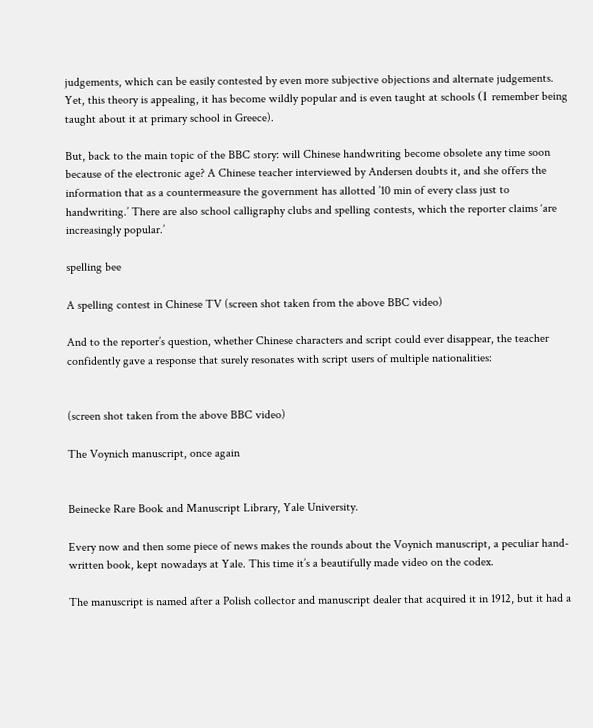judgements, which can be easily contested by even more subjective objections and alternate judgements. Yet, this theory is appealing, it has become wildly popular and is even taught at schools (Ι remember being taught about it at primary school in Greece).

But, back to the main topic of the BBC story: will Chinese handwriting become obsolete any time soon because of the electronic age? A Chinese teacher interviewed by Andersen doubts it, and she offers the information that as a countermeasure the government has allotted ’10 min of every class just to handwriting.’ There are also school calligraphy clubs and spelling contests, which the reporter claims ‘are increasingly popular.’

spelling bee

A spelling contest in Chinese TV (screen shot taken from the above BBC video)

And to the reporter’s question, whether Chinese characters and script could ever disappear, the teacher confidently gave a response that surely resonates with script users of multiple nationalities:


(screen shot taken from the above BBC video)

The Voynich manuscript, once again


Beinecke Rare Book and Manuscript Library, Yale University.

Every now and then some piece of news makes the rounds about the Voynich manuscript, a peculiar hand-written book, kept nowadays at Yale. This time it’s a beautifully made video on the codex.

The manuscript is named after a Polish collector and manuscript dealer that acquired it in 1912, but it had a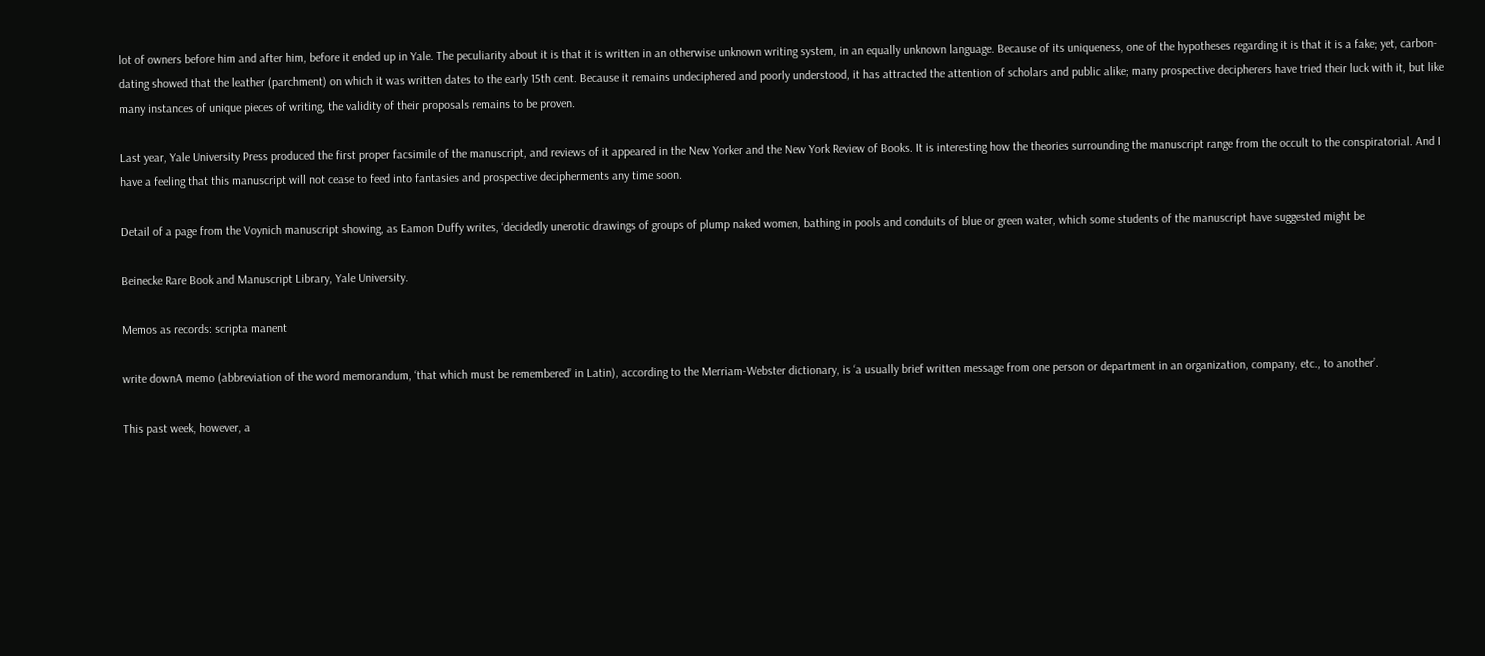lot of owners before him and after him, before it ended up in Yale. The peculiarity about it is that it is written in an otherwise unknown writing system, in an equally unknown language. Because of its uniqueness, one of the hypotheses regarding it is that it is a fake; yet, carbon-dating showed that the leather (parchment) on which it was written dates to the early 15th cent. Because it remains undeciphered and poorly understood, it has attracted the attention of scholars and public alike; many prospective decipherers have tried their luck with it, but like many instances of unique pieces of writing, the validity of their proposals remains to be proven.

Last year, Yale University Press produced the first proper facsimile of the manuscript, and reviews of it appeared in the New Yorker and the New York Review of Books. It is interesting how the theories surrounding the manuscript range from the occult to the conspiratorial. And I have a feeling that this manuscript will not cease to feed into fantasies and prospective decipherments any time soon.

Detail of a page from the Voynich manuscript showing, as Eamon Duffy writes, ‘decidedly unerotic drawings of groups of plump naked women, bathing in pools and conduits of blue or green water, which some students of the manuscript have suggested might be

Beinecke Rare Book and Manuscript Library, Yale University.

Memos as records: scripta manent

write downA memo (abbreviation of the word memorandum, ‘that which must be remembered’ in Latin), according to the Merriam-Webster dictionary, is ‘a usually brief written message from one person or department in an organization, company, etc., to another’.

This past week, however, a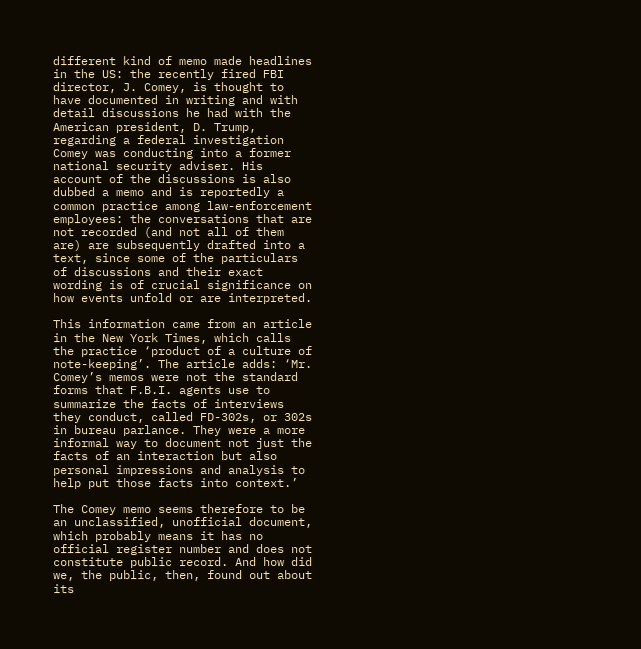different kind of memo made headlines in the US: the recently fired FBI director, J. Comey, is thought to have documented in writing and with detail discussions he had with the American president, D. Trump, regarding a federal investigation Comey was conducting into a former national security adviser. His account of the discussions is also dubbed a memo and is reportedly a common practice among law-enforcement employees: the conversations that are not recorded (and not all of them are) are subsequently drafted into a text, since some of the particulars of discussions and their exact wording is of crucial significance on how events unfold or are interpreted.

This information came from an article in the New York Times, which calls the practice ‘product of a culture of note-keeping’. The article adds: ‘Mr. Comey’s memos were not the standard forms that F.B.I. agents use to summarize the facts of interviews they conduct, called FD-302s, or 302s in bureau parlance. They were a more informal way to document not just the facts of an interaction but also personal impressions and analysis to help put those facts into context.’

The Comey memo seems therefore to be an unclassified, unofficial document, which probably means it has no official register number and does not constitute public record. And how did we, the public, then, found out about its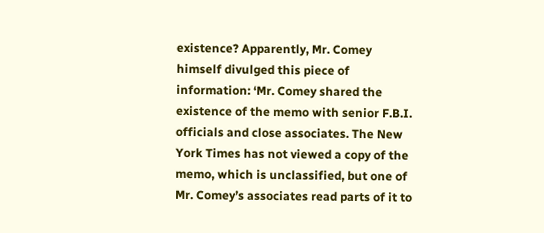existence? Apparently, Mr. Comey himself divulged this piece of information: ‘Mr. Comey shared the existence of the memo with senior F.B.I. officials and close associates. The New York Times has not viewed a copy of the memo, which is unclassified, but one of Mr. Comey’s associates read parts of it to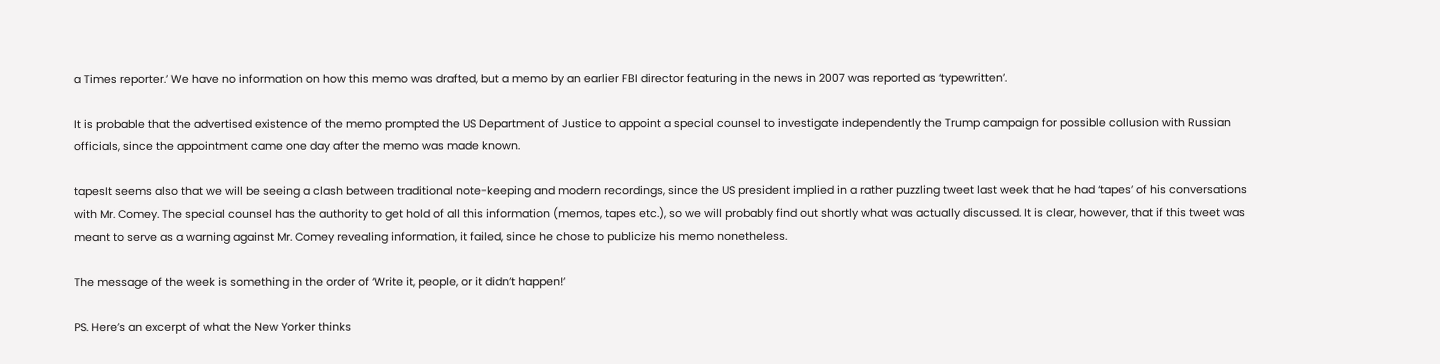a Times reporter.’ We have no information on how this memo was drafted, but a memo by an earlier FBI director featuring in the news in 2007 was reported as ‘typewritten’.

It is probable that the advertised existence of the memo prompted the US Department of Justice to appoint a special counsel to investigate independently the Trump campaign for possible collusion with Russian officials, since the appointment came one day after the memo was made known.

tapesIt seems also that we will be seeing a clash between traditional note-keeping and modern recordings, since the US president implied in a rather puzzling tweet last week that he had ‘tapes’ of his conversations with Mr. Comey. The special counsel has the authority to get hold of all this information (memos, tapes etc.), so we will probably find out shortly what was actually discussed. It is clear, however, that if this tweet was meant to serve as a warning against Mr. Comey revealing information, it failed, since he chose to publicize his memo nonetheless.

The message of the week is something in the order of ‘Write it, people, or it didn’t happen!’

PS. Here’s an excerpt of what the New Yorker thinks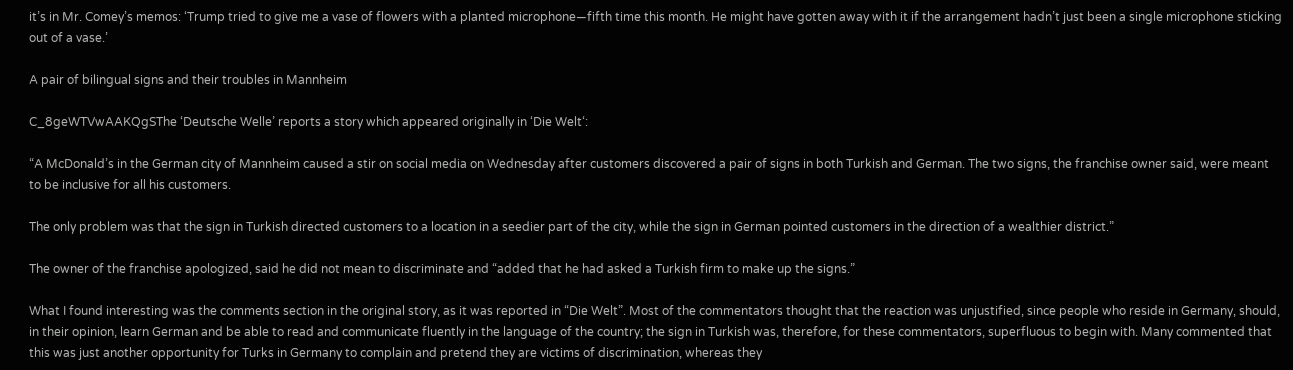it’s in Mr. Comey’s memos: ‘Trump tried to give me a vase of flowers with a planted microphone—fifth time this month. He might have gotten away with it if the arrangement hadn’t just been a single microphone sticking out of a vase.’

A pair of bilingual signs and their troubles in Mannheim

C_8geWTVwAAKQgSThe ‘Deutsche Welle’ reports a story which appeared originally in ‘Die Welt‘:

“A McDonald’s in the German city of Mannheim caused a stir on social media on Wednesday after customers discovered a pair of signs in both Turkish and German. The two signs, the franchise owner said, were meant to be inclusive for all his customers.

The only problem was that the sign in Turkish directed customers to a location in a seedier part of the city, while the sign in German pointed customers in the direction of a wealthier district.”

The owner of the franchise apologized, said he did not mean to discriminate and “added that he had asked a Turkish firm to make up the signs.”

What I found interesting was the comments section in the original story, as it was reported in “Die Welt”. Most of the commentators thought that the reaction was unjustified, since people who reside in Germany, should, in their opinion, learn German and be able to read and communicate fluently in the language of the country; the sign in Turkish was, therefore, for these commentators, superfluous to begin with. Many commented that this was just another opportunity for Turks in Germany to complain and pretend they are victims of discrimination, whereas they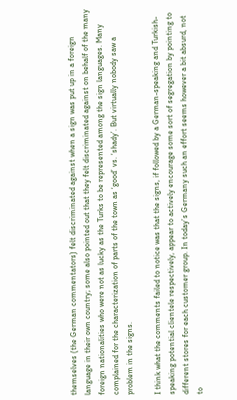themselves (the German commentators) felt discriminated against when a sign was put up in a foreign language in their own country; some also pointed out that they felt discriminated against on behalf of the many foreign nationalities who were not as lucky as the Turks to be represented among the sign languages. Many complained for the characterization of parts of the town as ‘good’ vs. ‘shady’. But virtually nobody saw a problem in the signs.

I think what the comments failed to notice was that the signs, if followed by a German-speaking and Turkish-speaking potential clientele respectively, appear to actively encourage some sort of segregation by pointing to different stores for each customer group. In today’s Germany such an effort seems however a bit absurd, not to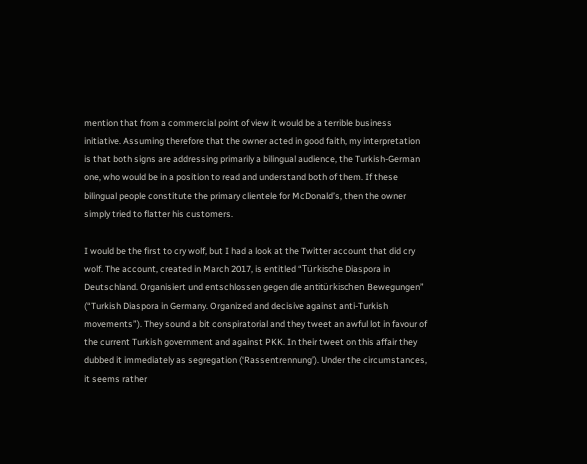mention that from a commercial point of view it would be a terrible business initiative. Assuming therefore that the owner acted in good faith, my interpretation is that both signs are addressing primarily a bilingual audience, the Turkish-German one, who would be in a position to read and understand both of them. If these bilingual people constitute the primary clientele for McDonald’s, then the owner simply tried to flatter his customers.

I would be the first to cry wolf, but I had a look at the Twitter account that did cry wolf. The account, created in March 2017, is entitled “Türkische Diaspora in Deutschland. Organisiert und entschlossen gegen die antitürkischen Bewegungen” (“Turkish Diaspora in Germany. Organized and decisive against anti-Turkish movements”). They sound a bit conspiratorial and they tweet an awful lot in favour of the current Turkish government and against PKK. In their tweet on this affair they dubbed it immediately as segregation (‘Rassentrennung’). Under the circumstances, it seems rather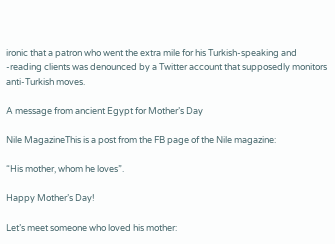ironic that a patron who went the extra mile for his Turkish-speaking and -reading clients was denounced by a Twitter account that supposedly monitors anti-Turkish moves.

A message from ancient Egypt for Mother’s Day

Nile MagazineThis is a post from the FB page of the Nile magazine:

“His mother, whom he loves”.

Happy Mother’s Day!

Let’s meet someone who loved his mother: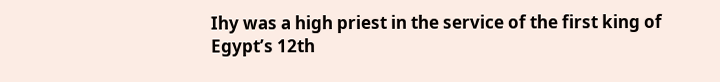Ihy was a high priest in the service of the first king of Egypt’s 12th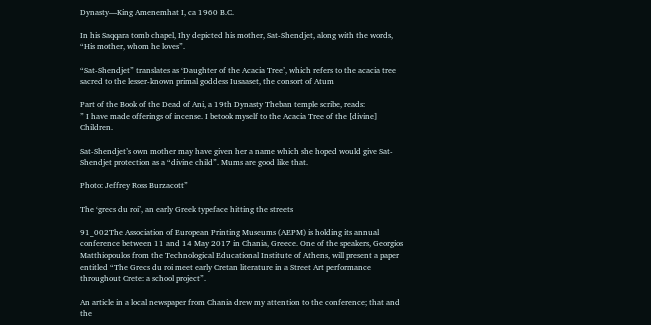Dynasty—King Amenemhat I, ca 1960 B.C.

In his Saqqara tomb chapel, Ihy depicted his mother, Sat-Shendjet, along with the words, “His mother, whom he loves”.

“Sat-Shendjet” translates as ‘Daughter of the Acacia Tree’, which refers to the acacia tree sacred to the lesser-known primal goddess Iusaaset, the consort of Atum

Part of the Book of the Dead of Ani, a 19th Dynasty Theban temple scribe, reads:
” I have made offerings of incense. I betook myself to the Acacia Tree of the [divine] Children.

Sat-Shendjet’s own mother may have given her a name which she hoped would give Sat-Shendjet protection as a “divine child”. Mums are good like that.

Photo: Jeffrey Ross Burzacott”

The ‘grecs du roi’, an early Greek typeface hitting the streets

91_002The Association of European Printing Museums (AEPM) is holding its annual conference between 11 and 14 May 2017 in Chania, Greece. One of the speakers, Georgios Matthiopoulos from the Technological Educational Institute of Athens, will present a paper entitled “The Grecs du roi meet early Cretan literature in a Street Art performance throughout Crete: a school project”.

An article in a local newspaper from Chania drew my attention to the conference; that and the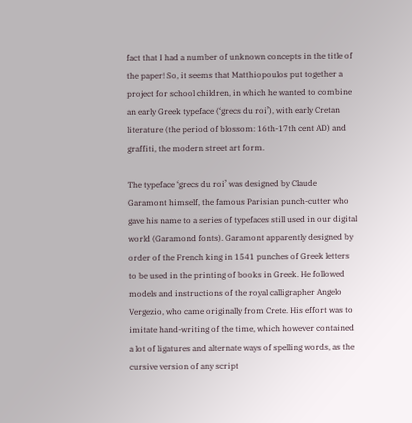fact that I had a number of unknown concepts in the title of the paper! So, it seems that Matthiopoulos put together a project for school children, in which he wanted to combine an early Greek typeface (‘grecs du roi’), with early Cretan literature (the period of blossom: 16th-17th cent AD) and graffiti, the modern street art form.

The typeface ‘grecs du roi’ was designed by Claude Garamont himself, the famous Parisian punch-cutter who gave his name to a series of typefaces still used in our digital world (Garamond fonts). Garamont apparently designed by order of the French king in 1541 punches of Greek letters to be used in the printing of books in Greek. He followed models and instructions of the royal calligrapher Angelo Vergezio, who came originally from Crete. His effort was to imitate hand-writing of the time, which however contained a lot of ligatures and alternate ways of spelling words, as the cursive version of any script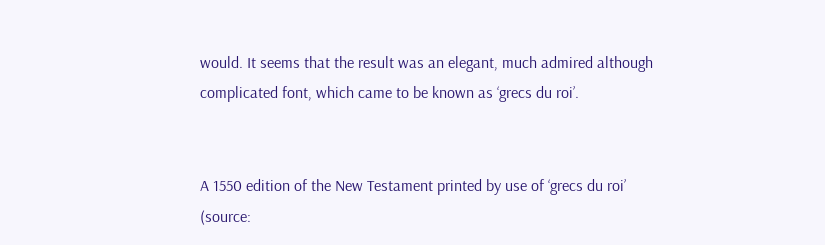would. It seems that the result was an elegant, much admired although complicated font, which came to be known as ‘grecs du roi’.


A 1550 edition of the New Testament printed by use of ‘grecs du roi’ (source: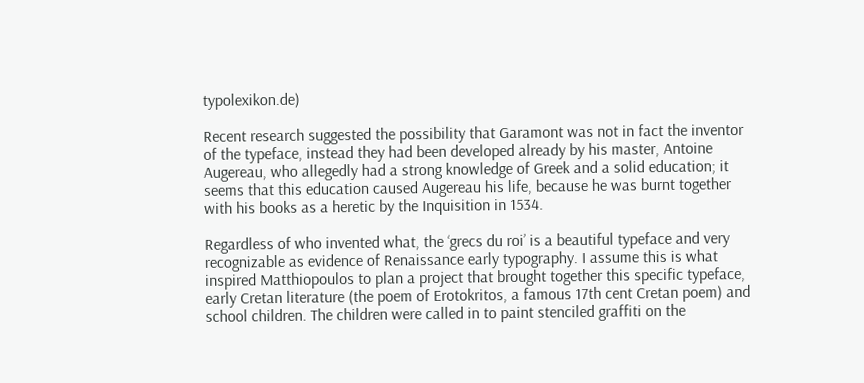typolexikon.de)

Recent research suggested the possibility that Garamont was not in fact the inventor of the typeface, instead they had been developed already by his master, Antoine Augereau, who allegedly had a strong knowledge of Greek and a solid education; it seems that this education caused Augereau his life, because he was burnt together with his books as a heretic by the Inquisition in 1534.

Regardless of who invented what, the ‘grecs du roi’ is a beautiful typeface and very recognizable as evidence of Renaissance early typography. I assume this is what inspired Matthiopoulos to plan a project that brought together this specific typeface, early Cretan literature (the poem of Erotokritos, a famous 17th cent Cretan poem) and school children. The children were called in to paint stenciled graffiti on the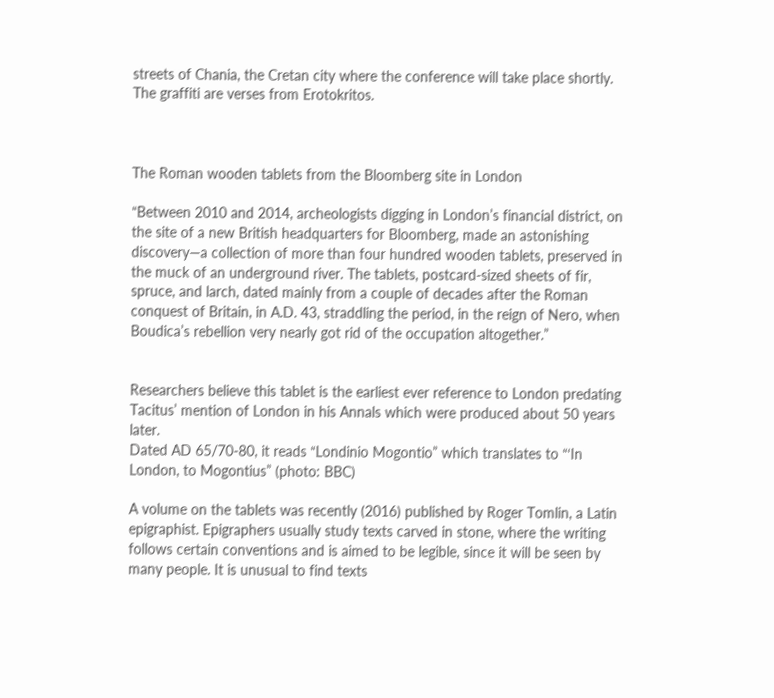streets of Chania, the Cretan city where the conference will take place shortly. The graffiti are verses from Erotokritos.



The Roman wooden tablets from the Bloomberg site in London

“Between 2010 and 2014, archeologists digging in London’s financial district, on the site of a new British headquarters for Bloomberg, made an astonishing discovery—a collection of more than four hundred wooden tablets, preserved in the muck of an underground river. The tablets, postcard-sized sheets of fir, spruce, and larch, dated mainly from a couple of decades after the Roman conquest of Britain, in A.D. 43, straddling the period, in the reign of Nero, when Boudica’s rebellion very nearly got rid of the occupation altogether.”


Researchers believe this tablet is the earliest ever reference to London predating Tacitus’ mention of London in his Annals which were produced about 50 years later.
Dated AD 65/70-80, it reads “Londinio Mogontio” which translates to “‘In London, to Mogontius” (photo: BBC)

A volume on the tablets was recently (2016) published by Roger Tomlin, a Latin epigraphist. Epigraphers usually study texts carved in stone, where the writing follows certain conventions and is aimed to be legible, since it will be seen by many people. It is unusual to find texts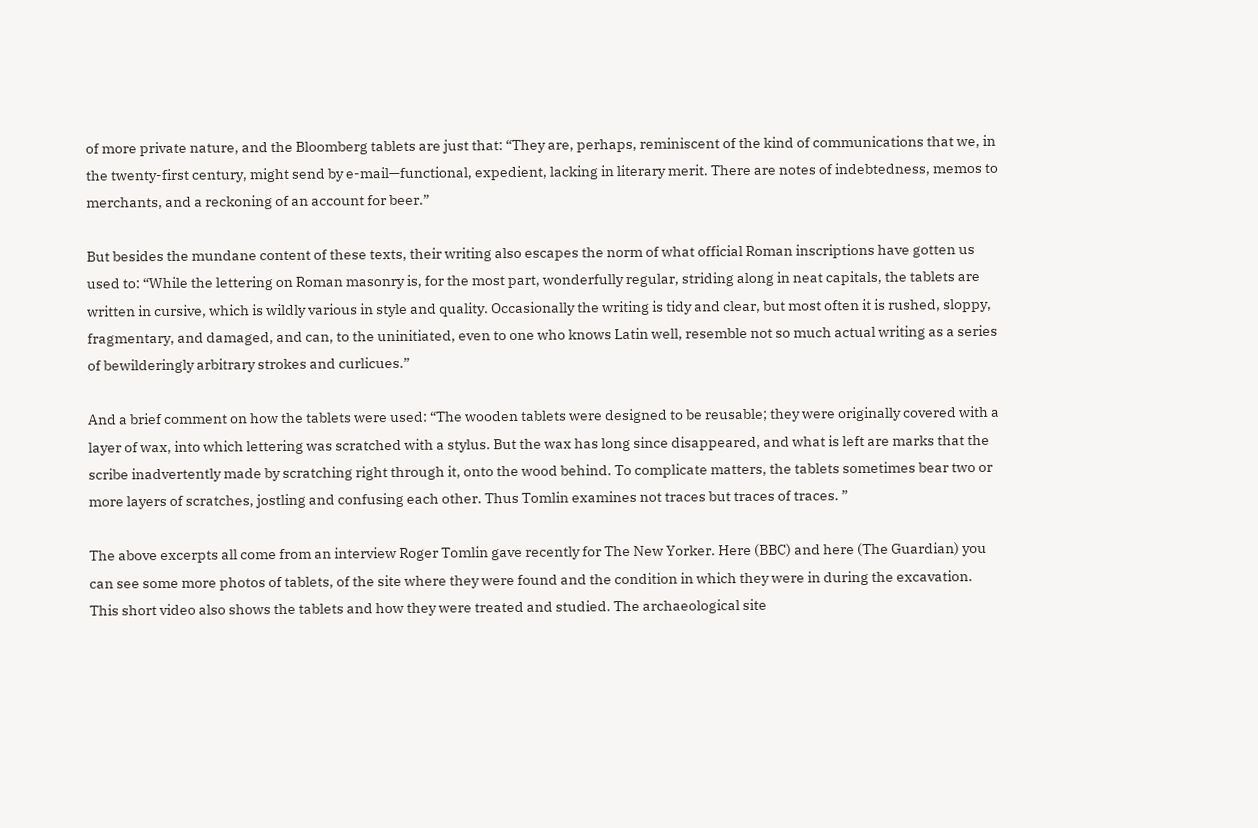of more private nature, and the Bloomberg tablets are just that: “They are, perhaps, reminiscent of the kind of communications that we, in the twenty-first century, might send by e-mail—functional, expedient, lacking in literary merit. There are notes of indebtedness, memos to merchants, and a reckoning of an account for beer.”

But besides the mundane content of these texts, their writing also escapes the norm of what official Roman inscriptions have gotten us used to: “While the lettering on Roman masonry is, for the most part, wonderfully regular, striding along in neat capitals, the tablets are written in cursive, which is wildly various in style and quality. Occasionally the writing is tidy and clear, but most often it is rushed, sloppy, fragmentary, and damaged, and can, to the uninitiated, even to one who knows Latin well, resemble not so much actual writing as a series of bewilderingly arbitrary strokes and curlicues.”

And a brief comment on how the tablets were used: “The wooden tablets were designed to be reusable; they were originally covered with a layer of wax, into which lettering was scratched with a stylus. But the wax has long since disappeared, and what is left are marks that the scribe inadvertently made by scratching right through it, onto the wood behind. To complicate matters, the tablets sometimes bear two or more layers of scratches, jostling and confusing each other. Thus Tomlin examines not traces but traces of traces. ”

The above excerpts all come from an interview Roger Tomlin gave recently for The New Yorker. Here (BBC) and here (The Guardian) you can see some more photos of tablets, of the site where they were found and the condition in which they were in during the excavation. This short video also shows the tablets and how they were treated and studied. The archaeological site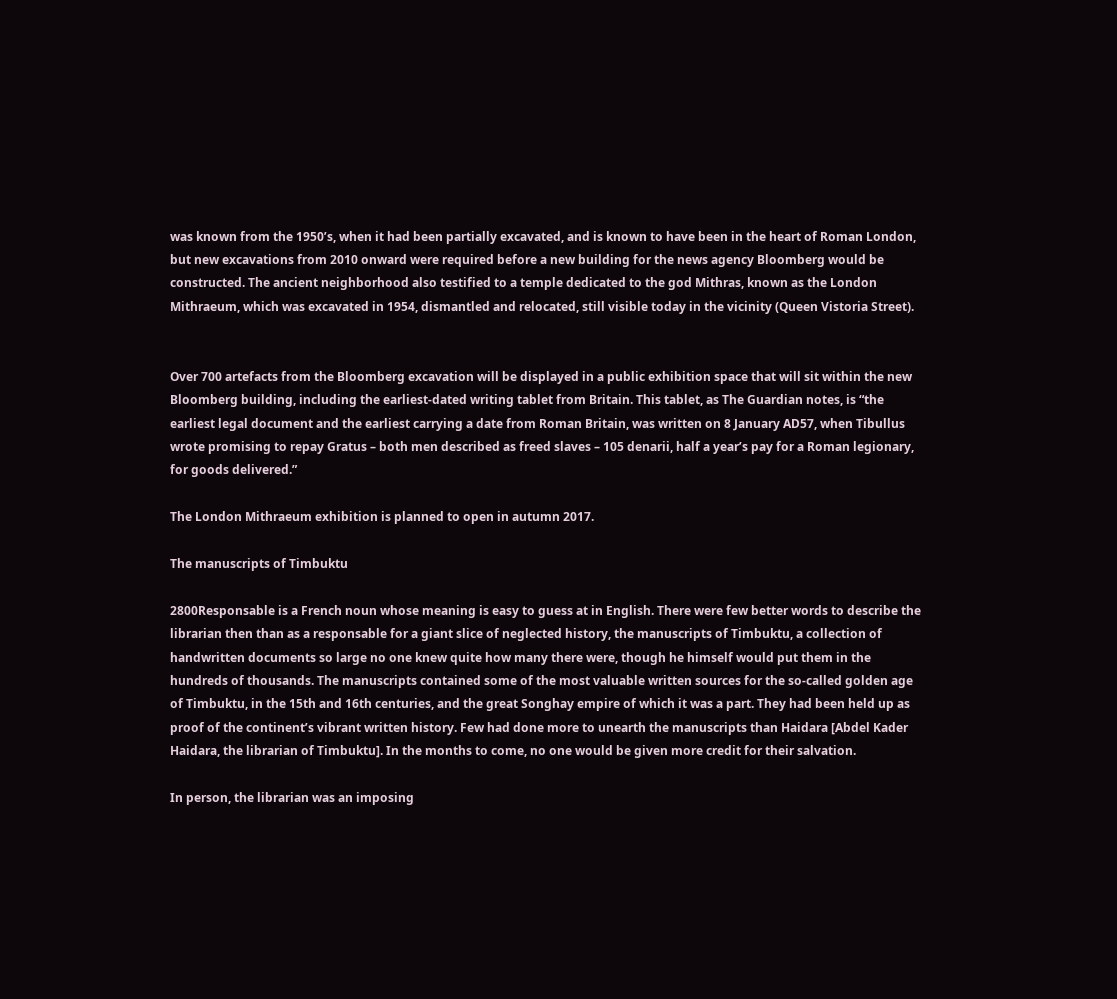was known from the 1950’s, when it had been partially excavated, and is known to have been in the heart of Roman London, but new excavations from 2010 onward were required before a new building for the news agency Bloomberg would be constructed. The ancient neighborhood also testified to a temple dedicated to the god Mithras, known as the London Mithraeum, which was excavated in 1954, dismantled and relocated, still visible today in the vicinity (Queen Vistoria Street).


Over 700 artefacts from the Bloomberg excavation will be displayed in a public exhibition space that will sit within the new Bloomberg building, including the earliest-dated writing tablet from Britain. This tablet, as The Guardian notes, is “the earliest legal document and the earliest carrying a date from Roman Britain, was written on 8 January AD57, when Tibullus wrote promising to repay Gratus – both men described as freed slaves – 105 denarii, half a year’s pay for a Roman legionary, for goods delivered.”

The London Mithraeum exhibition is planned to open in autumn 2017.

The manuscripts of Timbuktu

2800Responsable is a French noun whose meaning is easy to guess at in English. There were few better words to describe the librarian then than as a responsable for a giant slice of neglected history, the manuscripts of Timbuktu, a collection of handwritten documents so large no one knew quite how many there were, though he himself would put them in the hundreds of thousands. The manuscripts contained some of the most valuable written sources for the so-called golden age of Timbuktu, in the 15th and 16th centuries, and the great Songhay empire of which it was a part. They had been held up as proof of the continent’s vibrant written history. Few had done more to unearth the manuscripts than Haidara [Abdel Kader Haidara, the librarian of Timbuktu]. In the months to come, no one would be given more credit for their salvation.

In person, the librarian was an imposing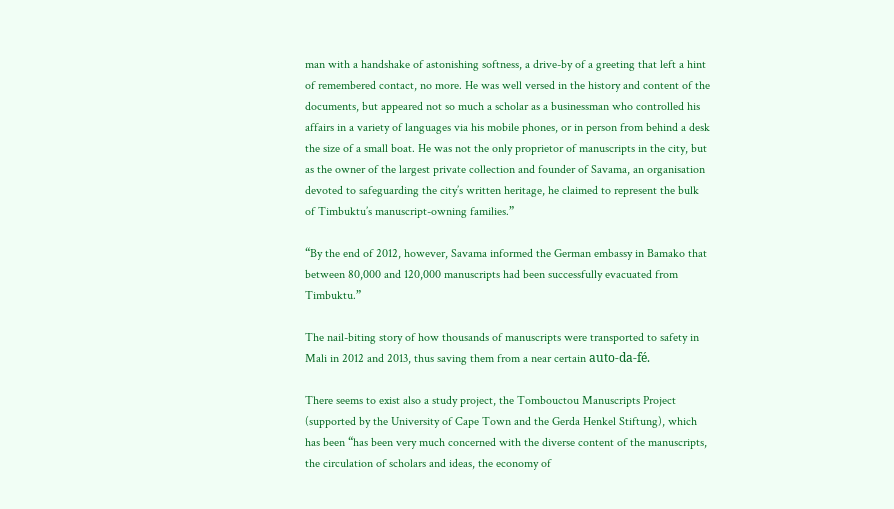man with a handshake of astonishing softness, a drive-by of a greeting that left a hint of remembered contact, no more. He was well versed in the history and content of the documents, but appeared not so much a scholar as a businessman who controlled his affairs in a variety of languages via his mobile phones, or in person from behind a desk the size of a small boat. He was not the only proprietor of manuscripts in the city, but as the owner of the largest private collection and founder of Savama, an organisation devoted to safeguarding the city’s written heritage, he claimed to represent the bulk of Timbuktu’s manuscript-owning families.”

“By the end of 2012, however, Savama informed the German embassy in Bamako that between 80,000 and 120,000 manuscripts had been successfully evacuated from Timbuktu.”

The nail-biting story of how thousands of manuscripts were transported to safety in Mali in 2012 and 2013, thus saving them from a near certain auto-da-fé.

There seems to exist also a study project, the Tombouctou Manuscripts Project (supported by the University of Cape Town and the Gerda Henkel Stiftung), which has been “has been very much concerned with the diverse content of the manuscripts, the circulation of scholars and ideas, the economy of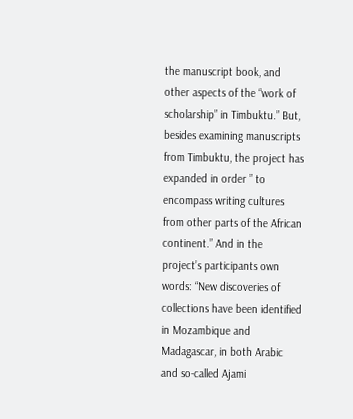the manuscript book, and other aspects of the “work of scholarship” in Timbuktu.” But, besides examining manuscripts from Timbuktu, the project has expanded in order ” to encompass writing cultures from other parts of the African continent.” And in the project’s participants own words: “New discoveries of collections have been identified in Mozambique and Madagascar, in both Arabic and so-called Ajami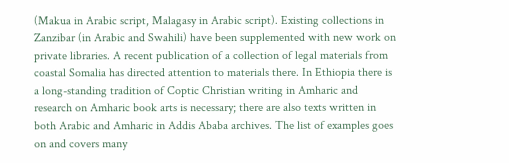(Makua in Arabic script, Malagasy in Arabic script). Existing collections in Zanzibar (in Arabic and Swahili) have been supplemented with new work on private libraries. A recent publication of a collection of legal materials from coastal Somalia has directed attention to materials there. In Ethiopia there is a long-standing tradition of Coptic Christian writing in Amharic and research on Amharic book arts is necessary; there are also texts written in both Arabic and Amharic in Addis Ababa archives. The list of examples goes on and covers many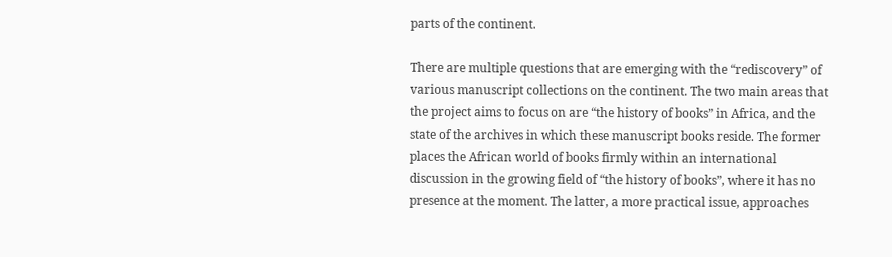parts of the continent.

There are multiple questions that are emerging with the “rediscovery” of various manuscript collections on the continent. The two main areas that the project aims to focus on are “the history of books” in Africa, and the state of the archives in which these manuscript books reside. The former places the African world of books firmly within an international discussion in the growing field of “the history of books”, where it has no presence at the moment. The latter, a more practical issue, approaches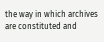the way in which archives are constituted and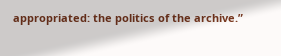appropriated: the politics of the archive.”